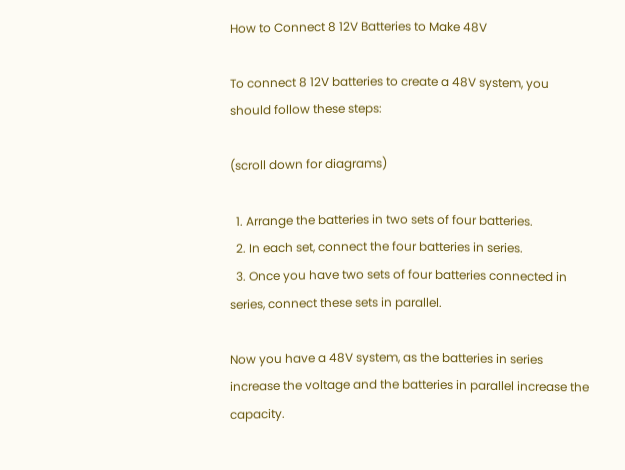How to Connect 8 12V Batteries to Make 48V

To connect 8 12V batteries to create a 48V system, you should follow these steps:

(scroll down for diagrams)

  1. Arrange the batteries in two sets of four batteries.
  2. In each set, connect the four batteries in series.
  3. Once you have two sets of four batteries connected in series, connect these sets in parallel.

Now you have a 48V system, as the batteries in series increase the voltage and the batteries in parallel increase the capacity.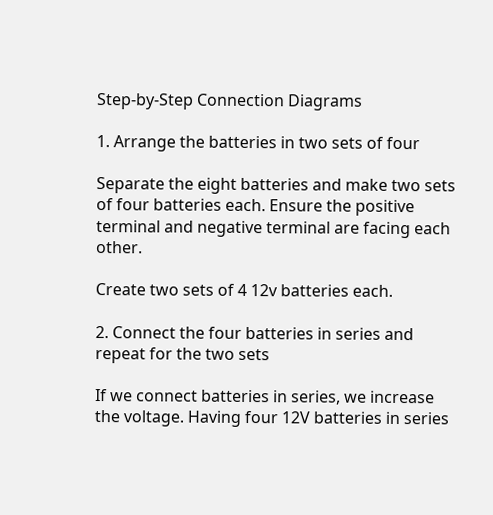Step-by-Step Connection Diagrams

1. Arrange the batteries in two sets of four

Separate the eight batteries and make two sets of four batteries each. Ensure the positive terminal and negative terminal are facing each other.

Create two sets of 4 12v batteries each.

2. Connect the four batteries in series and repeat for the two sets

If we connect batteries in series, we increase the voltage. Having four 12V batteries in series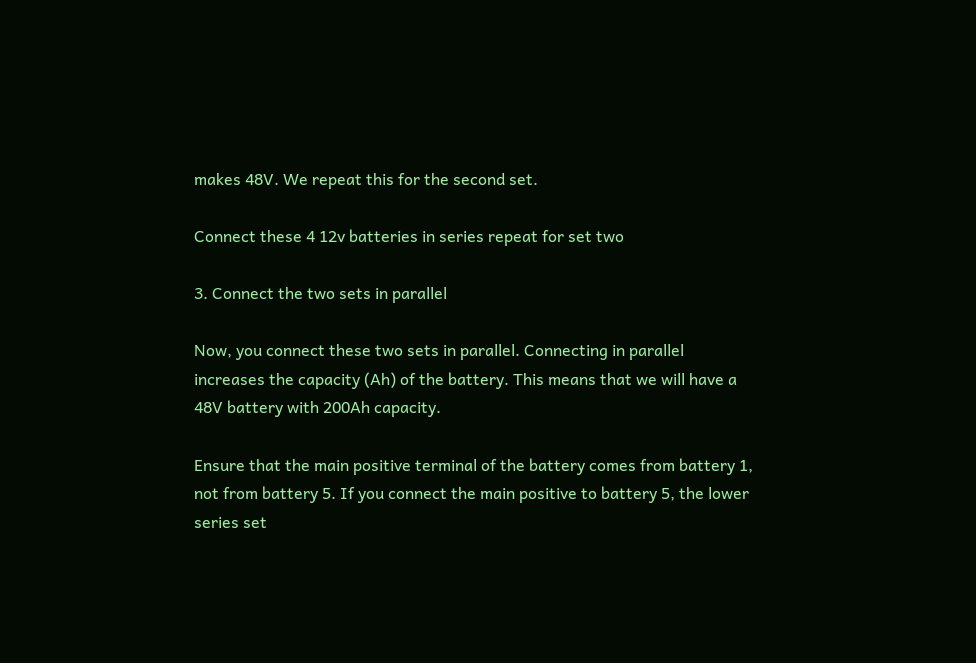makes 48V. We repeat this for the second set.

Connect these 4 12v batteries in series repeat for set two

3. Connect the two sets in parallel

Now, you connect these two sets in parallel. Connecting in parallel increases the capacity (Ah) of the battery. This means that we will have a 48V battery with 200Ah capacity.

Ensure that the main positive terminal of the battery comes from battery 1, not from battery 5. If you connect the main positive to battery 5, the lower series set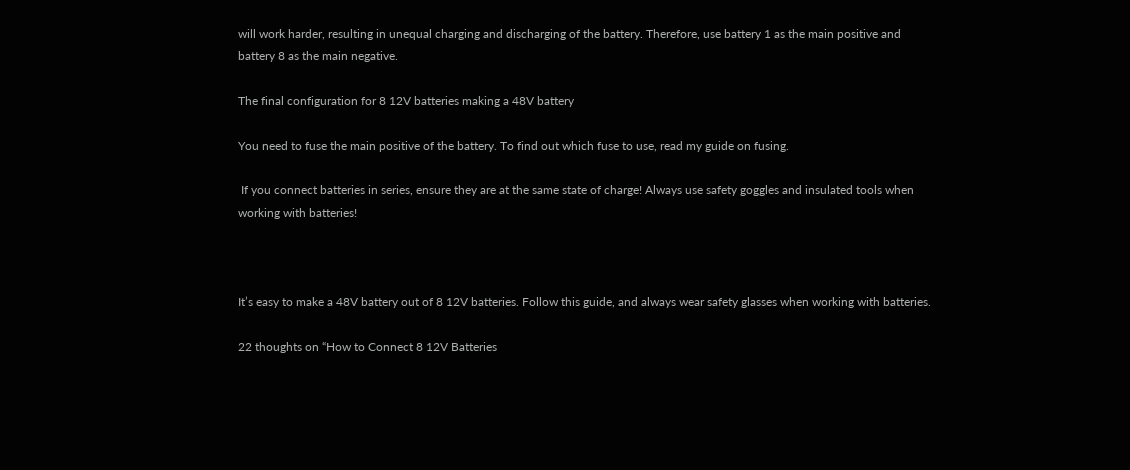will work harder, resulting in unequal charging and discharging of the battery. Therefore, use battery 1 as the main positive and battery 8 as the main negative.

The final configuration for 8 12V batteries making a 48V battery

You need to fuse the main positive of the battery. To find out which fuse to use, read my guide on fusing.

 If you connect batteries in series, ensure they are at the same state of charge! Always use safety goggles and insulated tools when working with batteries!



It’s easy to make a 48V battery out of 8 12V batteries. Follow this guide, and always wear safety glasses when working with batteries.

22 thoughts on “How to Connect 8 12V Batteries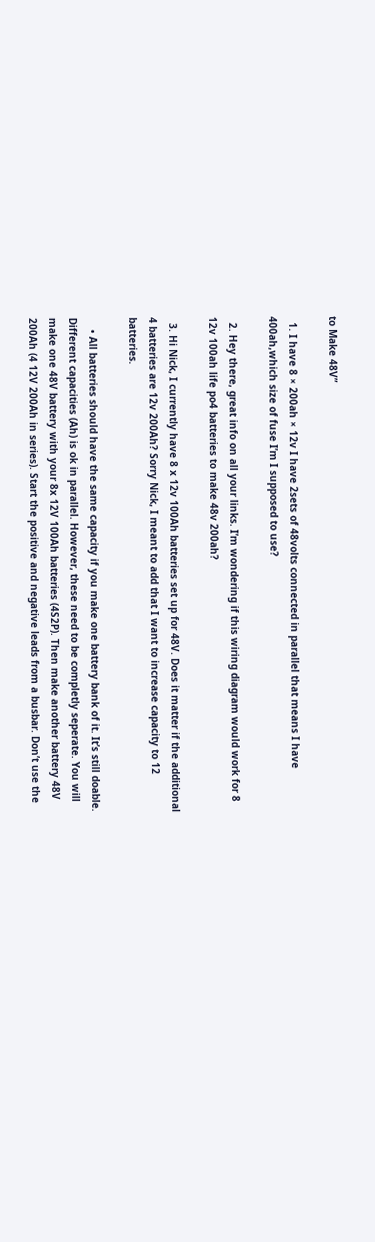to Make 48V”

  1. I have 8 × 200ah × 12v I have 2sets of 48volts connected in parallel that means I have 400ah,which size of fuse I’m I supposed to use?

  2. Hey there, great info on all your links. I’m wondering if this wiring diagram would work for 8 12v 100ah life po4 batteries to make 48v 200ah?

  3. Hi Nick, I currently have 8 x 12v 100Ah batteries set up for 48V. Does it matter if the additional 4 batteries are 12v 200Ah? Sorry Nick, I meant to add that I want to increase capacity to 12 batteries.

    • All batteries should have the same capacity if you make one battery bank of it. It’s still doable. Different capacities (Ah) is ok in parallel. However, these need to be completly seperate. You will make one 48V battery with your 8x 12V 100Ah batteries (4S2P). Then make another battery 48V 200Ah (4 12V 200Ah in series). Start the positive and negative leads from a busbar. Don’t use the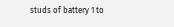studs of battery 1 to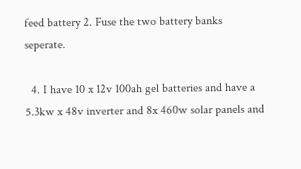feed battery 2. Fuse the two battery banks seperate.

  4. I have 10 x 12v 100ah gel batteries and have a 5.3kw x 48v inverter and 8x 460w solar panels and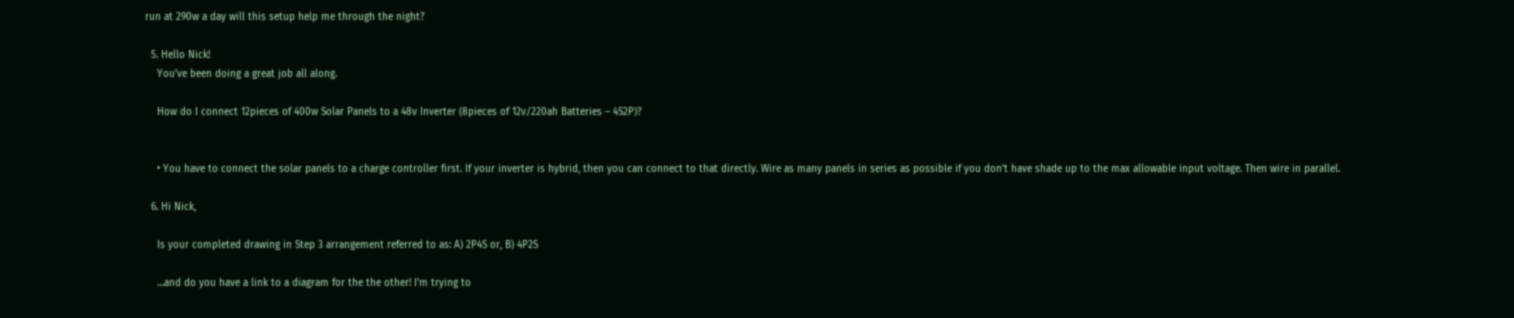run at 290w a day will this setup help me through the night?

  5. Hello Nick!
    You’ve been doing a great job all along.

    How do I connect 12pieces of 400w Solar Panels to a 48v Inverter (8pieces of 12v/220ah Batteries – 4S2P)?


    • You have to connect the solar panels to a charge controller first. If your inverter is hybrid, then you can connect to that directly. Wire as many panels in series as possible if you don’t have shade up to the max allowable input voltage. Then wire in parallel.

  6. Hi Nick,

    Is your completed drawing in Step 3 arrangement referred to as: A) 2P4S or, B) 4P2S

    …and do you have a link to a diagram for the the other! I’m trying to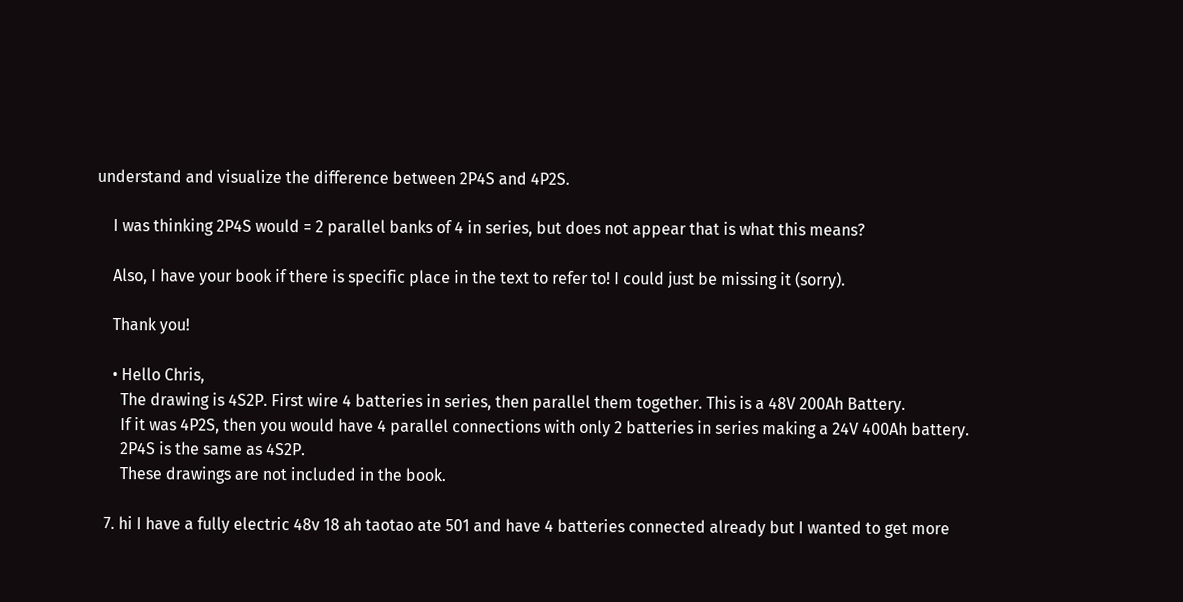understand and visualize the difference between 2P4S and 4P2S.

    I was thinking 2P4S would = 2 parallel banks of 4 in series, but does not appear that is what this means?

    Also, I have your book if there is specific place in the text to refer to! I could just be missing it (sorry).

    Thank you!

    • Hello Chris,
      The drawing is 4S2P. First wire 4 batteries in series, then parallel them together. This is a 48V 200Ah Battery.
      If it was 4P2S, then you would have 4 parallel connections with only 2 batteries in series making a 24V 400Ah battery.
      2P4S is the same as 4S2P.
      These drawings are not included in the book.

  7. hi I have a fully electric 48v 18 ah taotao ate 501 and have 4 batteries connected already but I wanted to get more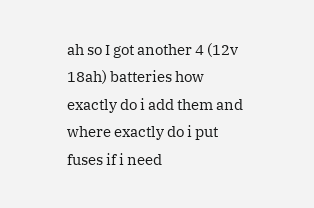ah so I got another 4 (12v 18ah) batteries how exactly do i add them and where exactly do i put fuses if i need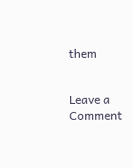them


Leave a Comment